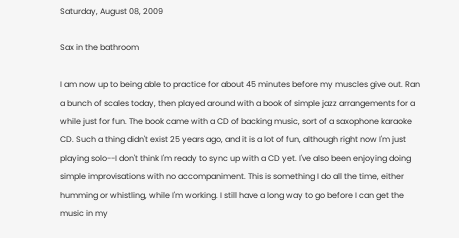Saturday, August 08, 2009

Sax in the bathroom

I am now up to being able to practice for about 45 minutes before my muscles give out. Ran a bunch of scales today, then played around with a book of simple jazz arrangements for a while just for fun. The book came with a CD of backing music, sort of a saxophone karaoke CD. Such a thing didn't exist 25 years ago, and it is a lot of fun, although right now I'm just playing solo--I don't think I'm ready to sync up with a CD yet. I've also been enjoying doing simple improvisations with no accompaniment. This is something I do all the time, either humming or whistling, while I'm working. I still have a long way to go before I can get the music in my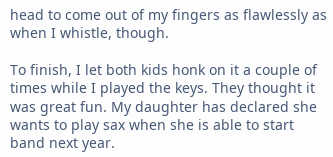head to come out of my fingers as flawlessly as when I whistle, though.

To finish, I let both kids honk on it a couple of times while I played the keys. They thought it was great fun. My daughter has declared she wants to play sax when she is able to start band next year.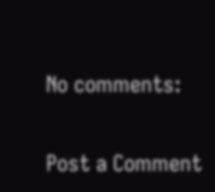No comments:

Post a Comment